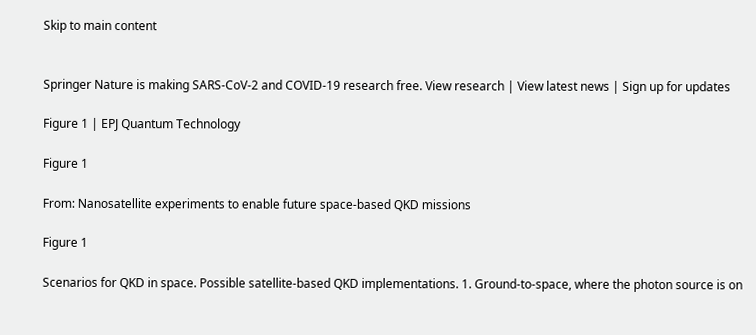Skip to main content


Springer Nature is making SARS-CoV-2 and COVID-19 research free. View research | View latest news | Sign up for updates

Figure 1 | EPJ Quantum Technology

Figure 1

From: Nanosatellite experiments to enable future space-based QKD missions

Figure 1

Scenarios for QKD in space. Possible satellite-based QKD implementations. 1. Ground-to-space, where the photon source is on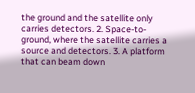the ground and the satellite only carries detectors. 2. Space-to-ground, where the satellite carries a source and detectors. 3. A platform that can beam down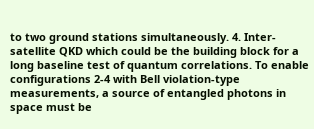to two ground stations simultaneously. 4. Inter-satellite QKD which could be the building block for a long baseline test of quantum correlations. To enable configurations 2-4 with Bell violation-type measurements, a source of entangled photons in space must be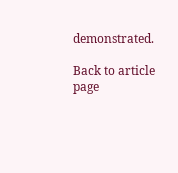demonstrated.

Back to article page